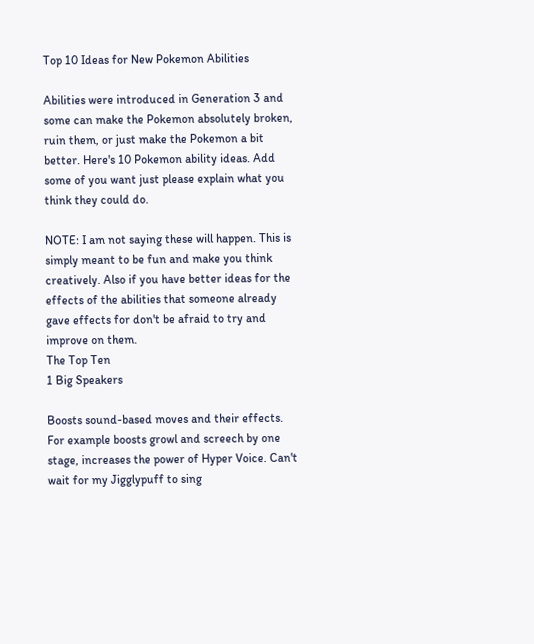Top 10 Ideas for New Pokemon Abilities

Abilities were introduced in Generation 3 and some can make the Pokemon absolutely broken, ruin them, or just make the Pokemon a bit better. Here's 10 Pokemon ability ideas. Add some of you want just please explain what you think they could do.

NOTE: I am not saying these will happen. This is simply meant to be fun and make you think creatively. Also if you have better ideas for the effects of the abilities that someone already gave effects for don't be afraid to try and improve on them.
The Top Ten
1 Big Speakers

Boosts sound-based moves and their effects. For example boosts growl and screech by one stage, increases the power of Hyper Voice. Can't wait for my Jigglypuff to sing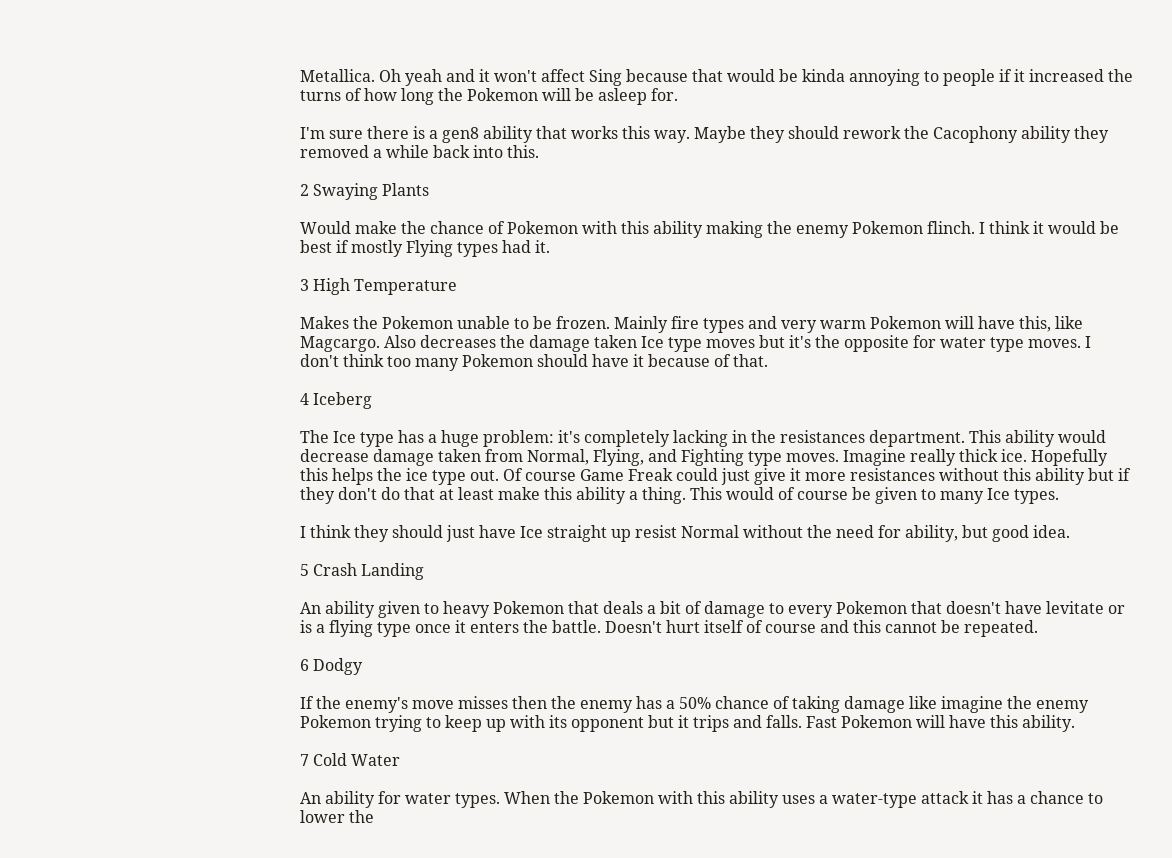Metallica. Oh yeah and it won't affect Sing because that would be kinda annoying to people if it increased the turns of how long the Pokemon will be asleep for.

I'm sure there is a gen8 ability that works this way. Maybe they should rework the Cacophony ability they removed a while back into this.

2 Swaying Plants

Would make the chance of Pokemon with this ability making the enemy Pokemon flinch. I think it would be best if mostly Flying types had it.

3 High Temperature

Makes the Pokemon unable to be frozen. Mainly fire types and very warm Pokemon will have this, like Magcargo. Also decreases the damage taken Ice type moves but it's the opposite for water type moves. I don't think too many Pokemon should have it because of that.

4 Iceberg

The Ice type has a huge problem: it's completely lacking in the resistances department. This ability would decrease damage taken from Normal, Flying, and Fighting type moves. Imagine really thick ice. Hopefully this helps the ice type out. Of course Game Freak could just give it more resistances without this ability but if they don't do that at least make this ability a thing. This would of course be given to many Ice types.

I think they should just have Ice straight up resist Normal without the need for ability, but good idea.

5 Crash Landing

An ability given to heavy Pokemon that deals a bit of damage to every Pokemon that doesn't have levitate or is a flying type once it enters the battle. Doesn't hurt itself of course and this cannot be repeated.

6 Dodgy

If the enemy's move misses then the enemy has a 50% chance of taking damage like imagine the enemy Pokemon trying to keep up with its opponent but it trips and falls. Fast Pokemon will have this ability.

7 Cold Water

An ability for water types. When the Pokemon with this ability uses a water-type attack it has a chance to lower the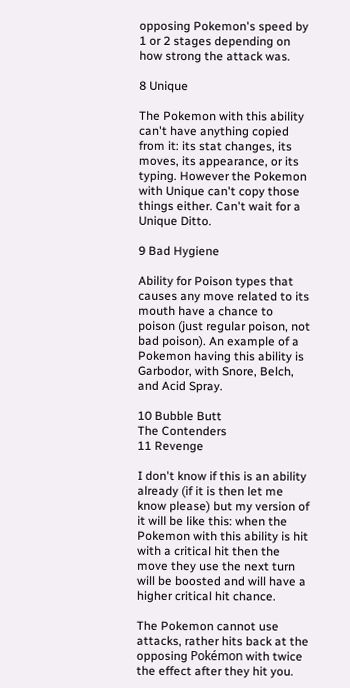opposing Pokemon's speed by 1 or 2 stages depending on how strong the attack was.

8 Unique

The Pokemon with this ability can't have anything copied from it: its stat changes, its moves, its appearance, or its typing. However the Pokemon with Unique can't copy those things either. Can't wait for a Unique Ditto.

9 Bad Hygiene

Ability for Poison types that causes any move related to its mouth have a chance to poison (just regular poison, not bad poison). An example of a Pokemon having this ability is Garbodor, with Snore, Belch, and Acid Spray.

10 Bubble Butt
The Contenders
11 Revenge

I don't know if this is an ability already (if it is then let me know please) but my version of it will be like this: when the Pokemon with this ability is hit with a critical hit then the move they use the next turn will be boosted and will have a higher critical hit chance.

The Pokemon cannot use attacks, rather hits back at the opposing Pokémon with twice the effect after they hit you.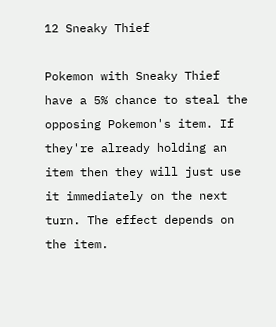12 Sneaky Thief

Pokemon with Sneaky Thief have a 5% chance to steal the opposing Pokemon's item. If they're already holding an item then they will just use it immediately on the next turn. The effect depends on the item.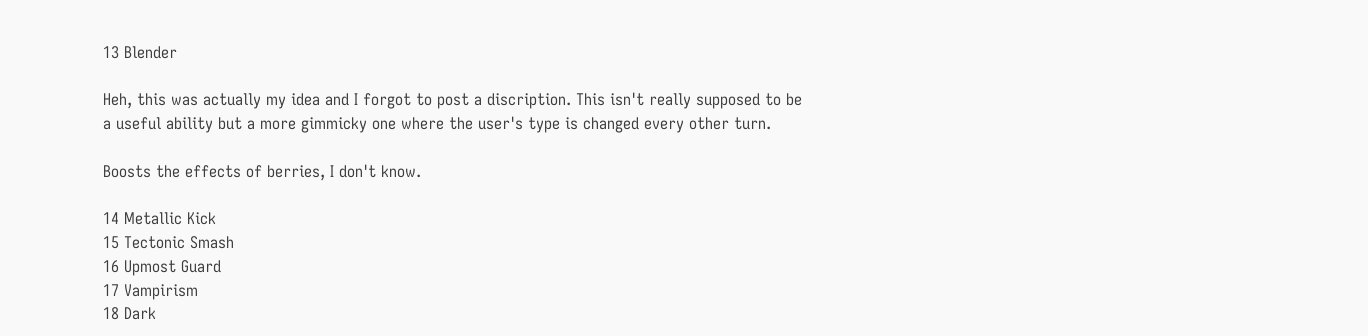13 Blender

Heh, this was actually my idea and I forgot to post a discription. This isn't really supposed to be a useful ability but a more gimmicky one where the user's type is changed every other turn.

Boosts the effects of berries, I don't know.

14 Metallic Kick
15 Tectonic Smash
16 Upmost Guard
17 Vampirism
18 Dark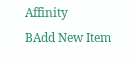Affinity
BAdd New Item